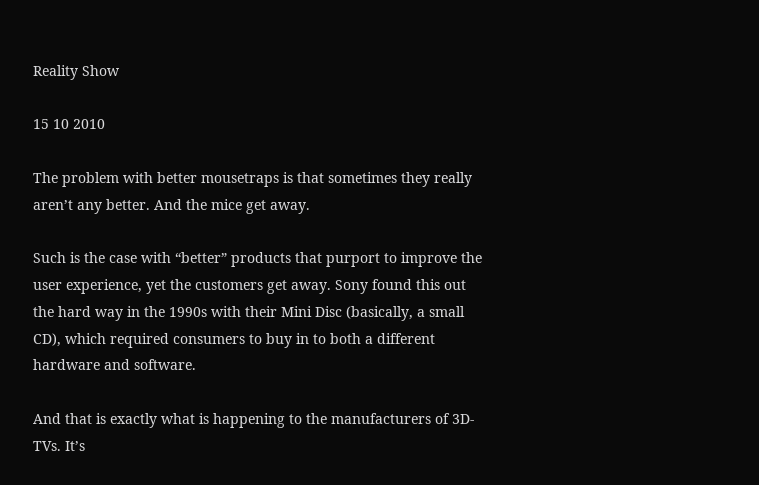Reality Show

15 10 2010

The problem with better mousetraps is that sometimes they really aren’t any better. And the mice get away.

Such is the case with “better” products that purport to improve the user experience, yet the customers get away. Sony found this out the hard way in the 1990s with their Mini Disc (basically, a small CD), which required consumers to buy in to both a different hardware and software.

And that is exactly what is happening to the manufacturers of 3D-TVs. It’s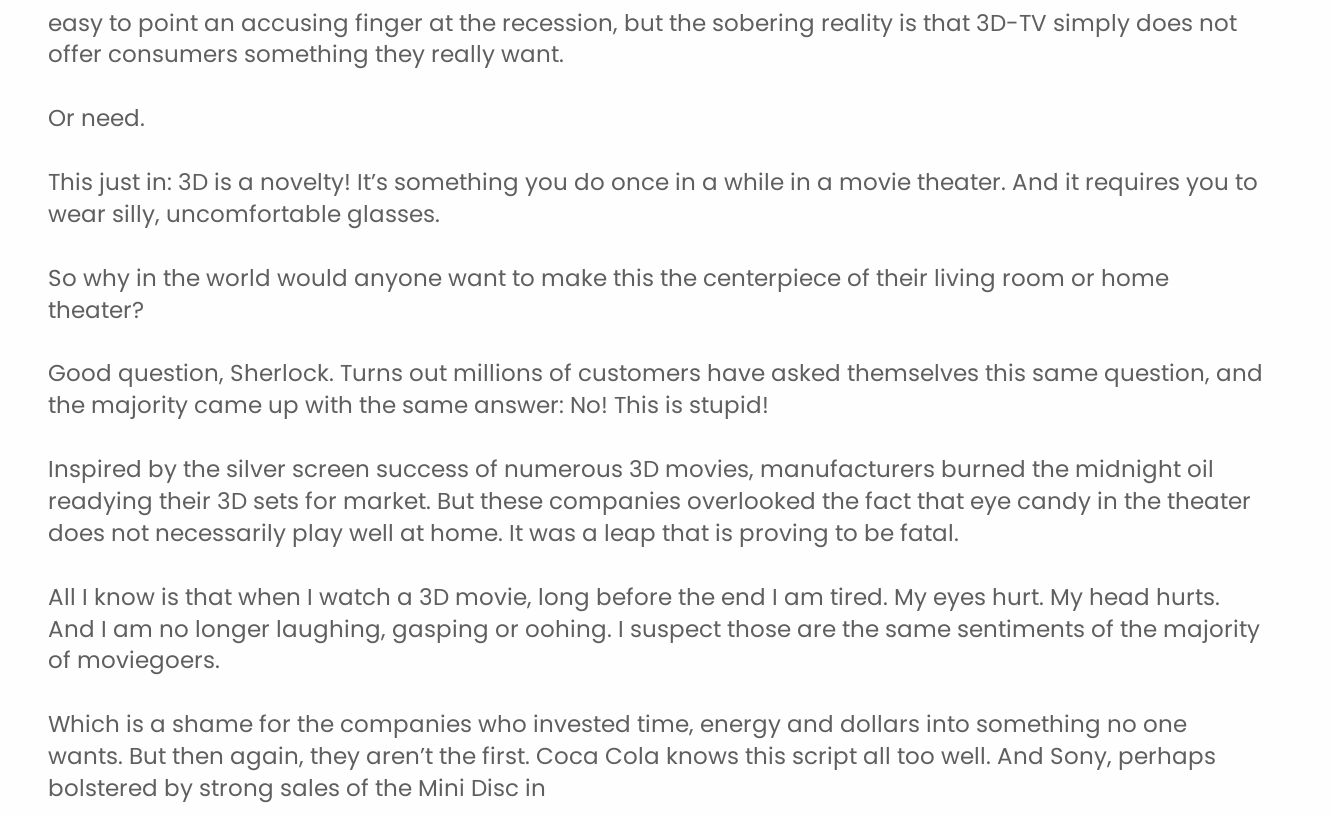easy to point an accusing finger at the recession, but the sobering reality is that 3D-TV simply does not offer consumers something they really want.

Or need.

This just in: 3D is a novelty! It’s something you do once in a while in a movie theater. And it requires you to wear silly, uncomfortable glasses.

So why in the world would anyone want to make this the centerpiece of their living room or home theater?

Good question, Sherlock. Turns out millions of customers have asked themselves this same question, and the majority came up with the same answer: No! This is stupid!

Inspired by the silver screen success of numerous 3D movies, manufacturers burned the midnight oil readying their 3D sets for market. But these companies overlooked the fact that eye candy in the theater does not necessarily play well at home. It was a leap that is proving to be fatal.

All I know is that when I watch a 3D movie, long before the end I am tired. My eyes hurt. My head hurts. And I am no longer laughing, gasping or oohing. I suspect those are the same sentiments of the majority of moviegoers.

Which is a shame for the companies who invested time, energy and dollars into something no one wants. But then again, they aren’t the first. Coca Cola knows this script all too well. And Sony, perhaps bolstered by strong sales of the Mini Disc in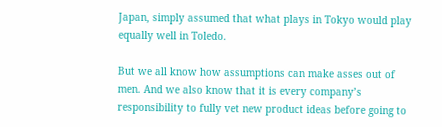Japan, simply assumed that what plays in Tokyo would play equally well in Toledo.

But we all know how assumptions can make asses out of men. And we also know that it is every company’s responsibility to fully vet new product ideas before going to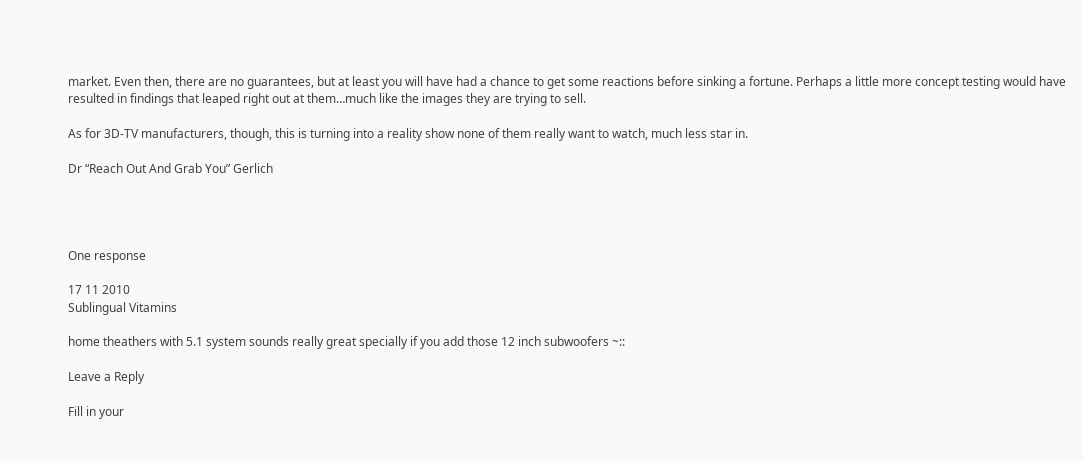market. Even then, there are no guarantees, but at least you will have had a chance to get some reactions before sinking a fortune. Perhaps a little more concept testing would have resulted in findings that leaped right out at them…much like the images they are trying to sell.

As for 3D-TV manufacturers, though, this is turning into a reality show none of them really want to watch, much less star in.

Dr “Reach Out And Grab You” Gerlich




One response

17 11 2010
Sublingual Vitamins

home theathers with 5.1 system sounds really great specially if you add those 12 inch subwoofers ~::

Leave a Reply

Fill in your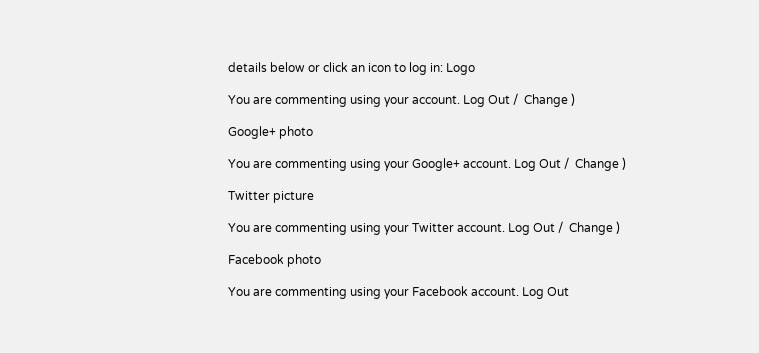details below or click an icon to log in: Logo

You are commenting using your account. Log Out /  Change )

Google+ photo

You are commenting using your Google+ account. Log Out /  Change )

Twitter picture

You are commenting using your Twitter account. Log Out /  Change )

Facebook photo

You are commenting using your Facebook account. Log Out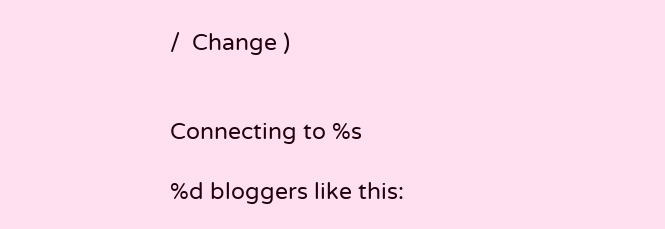/  Change )


Connecting to %s

%d bloggers like this: